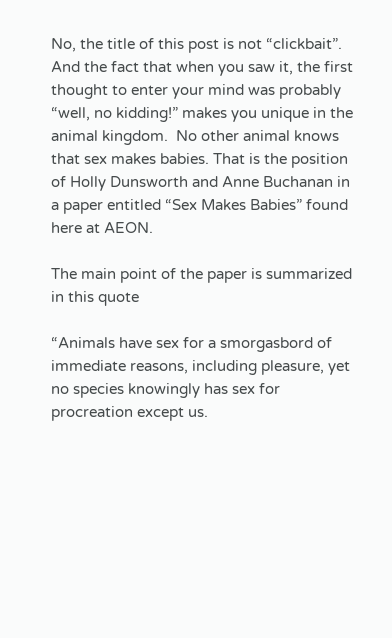No, the title of this post is not “clickbait”.  And the fact that when you saw it, the first thought to enter your mind was probably “well, no kidding!” makes you unique in the animal kingdom.  No other animal knows that sex makes babies. That is the position of Holly Dunsworth and Anne Buchanan in a paper entitled “Sex Makes Babies” found here at AEON.

The main point of the paper is summarized in this quote

“Animals have sex for a smorgasbord of immediate reasons, including pleasure, yet no species knowingly has sex for procreation except us.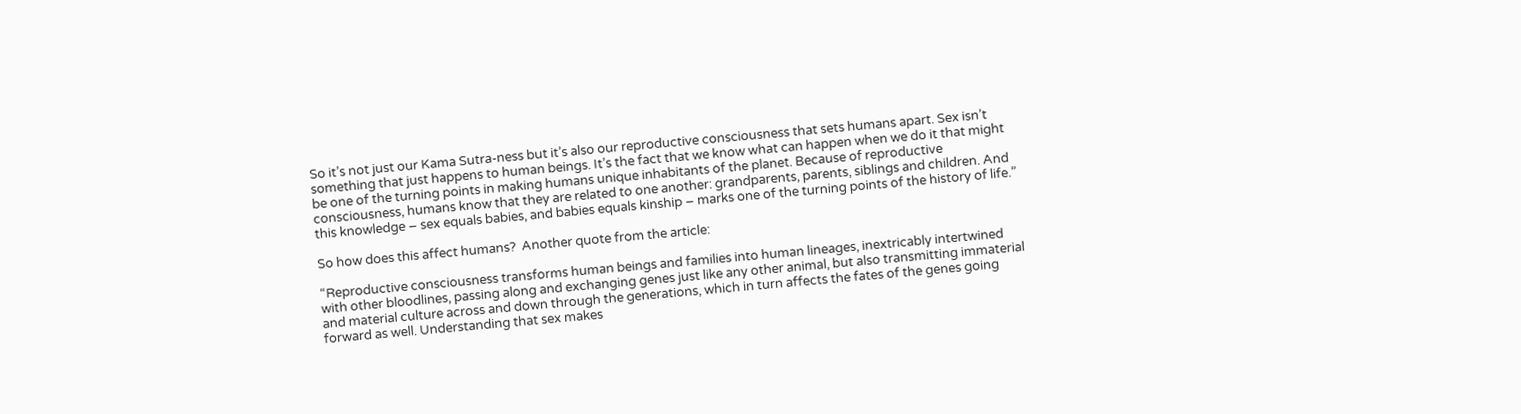So it’s not just our Kama Sutra-ness but it’s also our reproductive consciousness that sets humans apart. Sex isn’t something that just happens to human beings. It’s the fact that we know what can happen when we do it that might be one of the turning points in making humans unique inhabitants of the planet. Because of reproductive consciousness, humans know that they are related to one another: grandparents, parents, siblings and children. And this knowledge – sex equals babies, and babies equals kinship – marks one of the turning points of the history of life.”

So how does this affect humans?  Another quote from the article:

“Reproductive consciousness transforms human beings and families into human lineages, inextricably intertwined with other bloodlines, passing along and exchanging genes just like any other animal, but also transmitting immaterial and material culture across and down through the generations, which in turn affects the fates of the genes going forward as well. Understanding that sex makes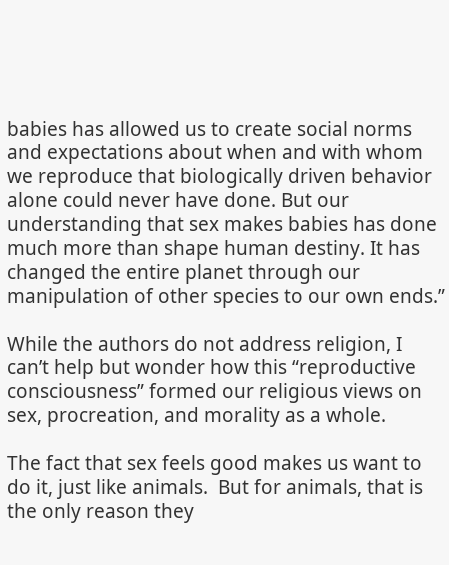babies has allowed us to create social norms and expectations about when and with whom we reproduce that biologically driven behavior alone could never have done. But our understanding that sex makes babies has done much more than shape human destiny. It has changed the entire planet through our manipulation of other species to our own ends.”

While the authors do not address religion, I can’t help but wonder how this “reproductive consciousness” formed our religious views on sex, procreation, and morality as a whole.

The fact that sex feels good makes us want to do it, just like animals.  But for animals, that is the only reason they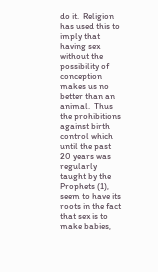do it.  Religion has used this to imply that having sex without the possibility of conception makes us no better than an animal.  Thus the prohibitions against birth control which until the past 20 years was regularly taught by the Prophets (1), seem to have its roots in the fact that sex is to make babies,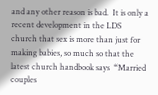and any other reason is bad.  It is only a recent development in the LDS church that sex is more than just for making babies, so much so that the latest church handbook says  “Married couples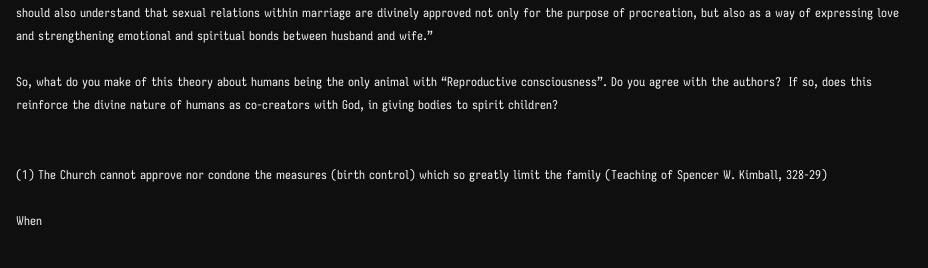should also understand that sexual relations within marriage are divinely approved not only for the purpose of procreation, but also as a way of expressing love and strengthening emotional and spiritual bonds between husband and wife.”

So, what do you make of this theory about humans being the only animal with “Reproductive consciousness”. Do you agree with the authors?  If so, does this reinforce the divine nature of humans as co-creators with God, in giving bodies to spirit children?


(1) The Church cannot approve nor condone the measures (birth control) which so greatly limit the family (Teaching of Spencer W. Kimball, 328-29)

When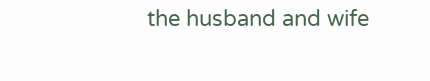the husband and wife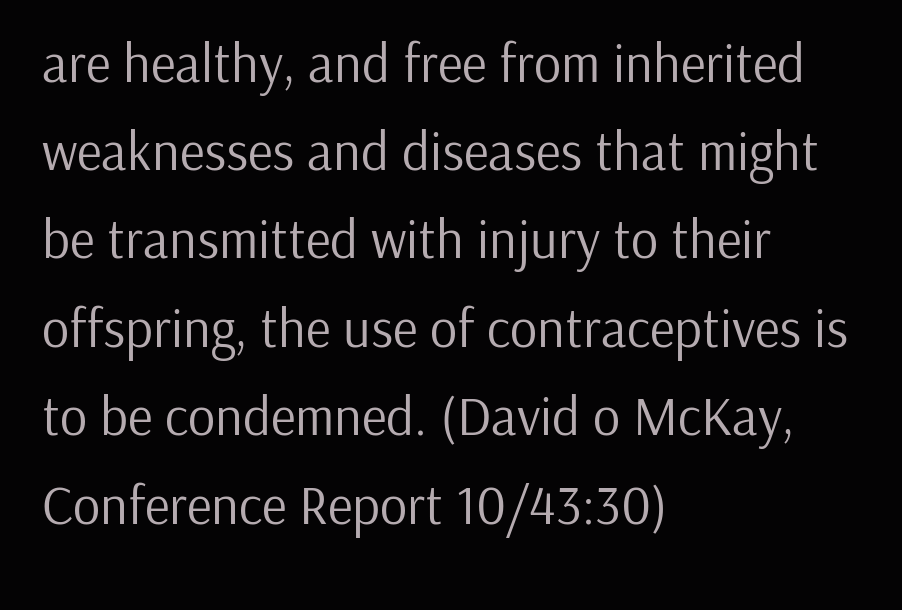are healthy, and free from inherited weaknesses and diseases that might be transmitted with injury to their offspring, the use of contraceptives is to be condemned. (David o McKay, Conference Report 10/43:30)